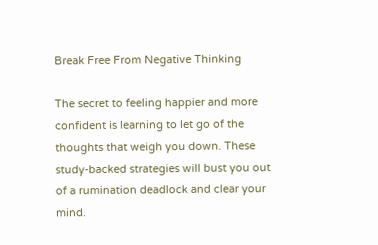Break Free From Negative Thinking

The secret to feeling happier and more confident is learning to let go of the thoughts that weigh you down. These study-backed strategies will bust you out of a rumination deadlock and clear your mind.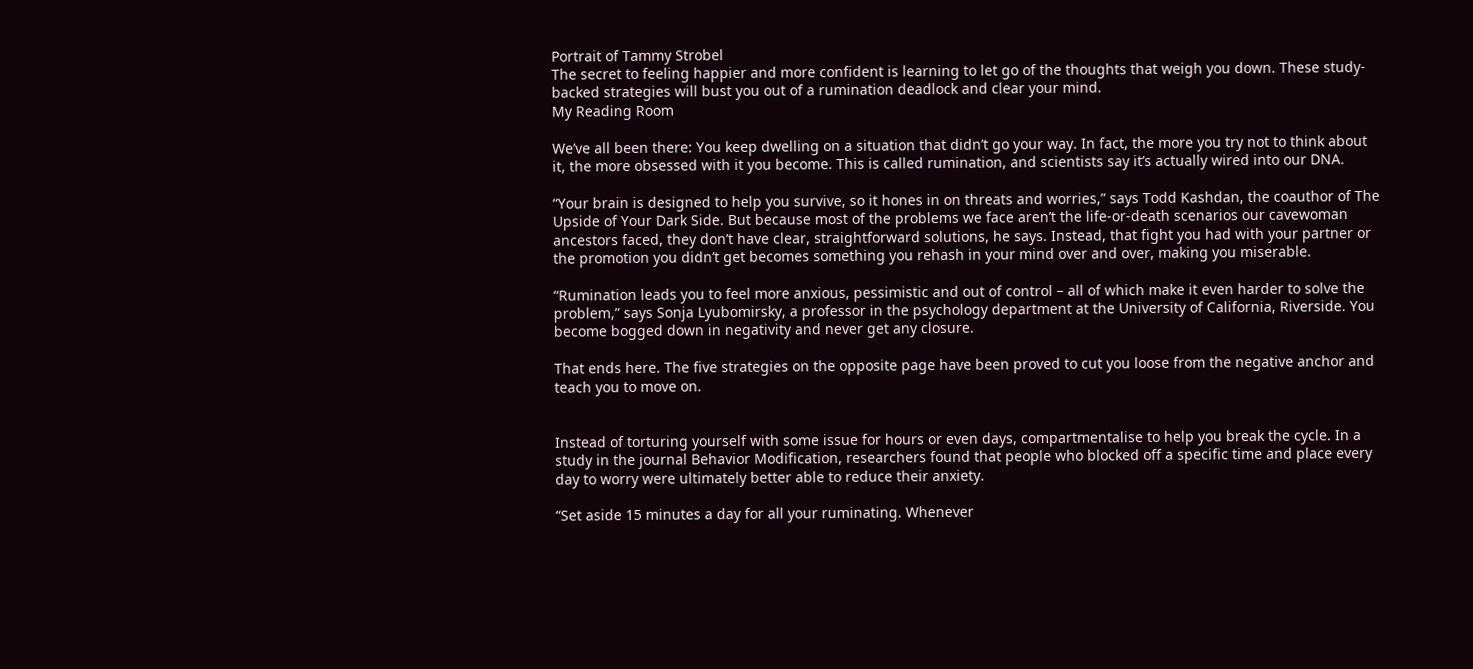Portrait of Tammy Strobel
The secret to feeling happier and more confident is learning to let go of the thoughts that weigh you down. These study-backed strategies will bust you out of a rumination deadlock and clear your mind.
My Reading Room

We’ve all been there: You keep dwelling on a situation that didn’t go your way. In fact, the more you try not to think about it, the more obsessed with it you become. This is called rumination, and scientists say it’s actually wired into our DNA.

“Your brain is designed to help you survive, so it hones in on threats and worries,” says Todd Kashdan, the coauthor of The Upside of Your Dark Side. But because most of the problems we face aren’t the life-or-death scenarios our cavewoman ancestors faced, they don’t have clear, straightforward solutions, he says. Instead, that fight you had with your partner or the promotion you didn’t get becomes something you rehash in your mind over and over, making you miserable.

“Rumination leads you to feel more anxious, pessimistic and out of control – all of which make it even harder to solve the problem,” says Sonja Lyubomirsky, a professor in the psychology department at the University of California, Riverside. You become bogged down in negativity and never get any closure.

That ends here. The five strategies on the opposite page have been proved to cut you loose from the negative anchor and teach you to move on.


Instead of torturing yourself with some issue for hours or even days, compartmentalise to help you break the cycle. In a study in the journal Behavior Modification, researchers found that people who blocked off a specific time and place every day to worry were ultimately better able to reduce their anxiety.

“Set aside 15 minutes a day for all your ruminating. Whenever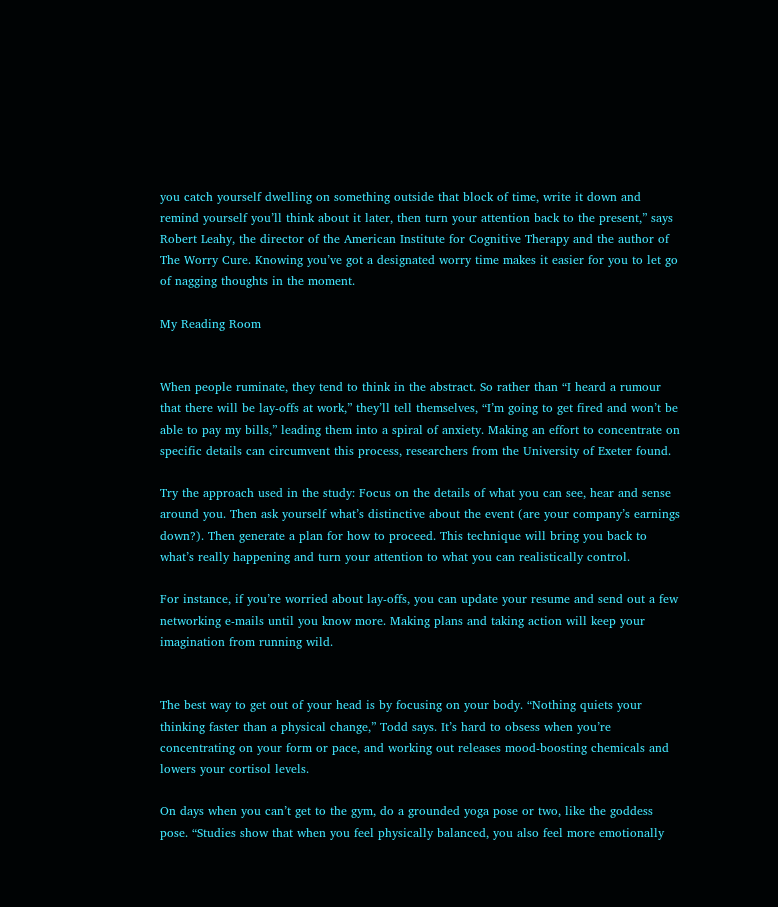you catch yourself dwelling on something outside that block of time, write it down and remind yourself you’ll think about it later, then turn your attention back to the present,” says Robert Leahy, the director of the American Institute for Cognitive Therapy and the author of The Worry Cure. Knowing you’ve got a designated worry time makes it easier for you to let go of nagging thoughts in the moment.

My Reading Room


When people ruminate, they tend to think in the abstract. So rather than “I heard a rumour that there will be lay-offs at work,” they’ll tell themselves, “I’m going to get fired and won’t be able to pay my bills,” leading them into a spiral of anxiety. Making an effort to concentrate on specific details can circumvent this process, researchers from the University of Exeter found.

Try the approach used in the study: Focus on the details of what you can see, hear and sense around you. Then ask yourself what’s distinctive about the event (are your company’s earnings down?). Then generate a plan for how to proceed. This technique will bring you back to what’s really happening and turn your attention to what you can realistically control.

For instance, if you’re worried about lay-offs, you can update your resume and send out a few networking e-mails until you know more. Making plans and taking action will keep your imagination from running wild.


The best way to get out of your head is by focusing on your body. “Nothing quiets your thinking faster than a physical change,” Todd says. It’s hard to obsess when you’re concentrating on your form or pace, and working out releases mood-boosting chemicals and lowers your cortisol levels.

On days when you can’t get to the gym, do a grounded yoga pose or two, like the goddess pose. “Studies show that when you feel physically balanced, you also feel more emotionally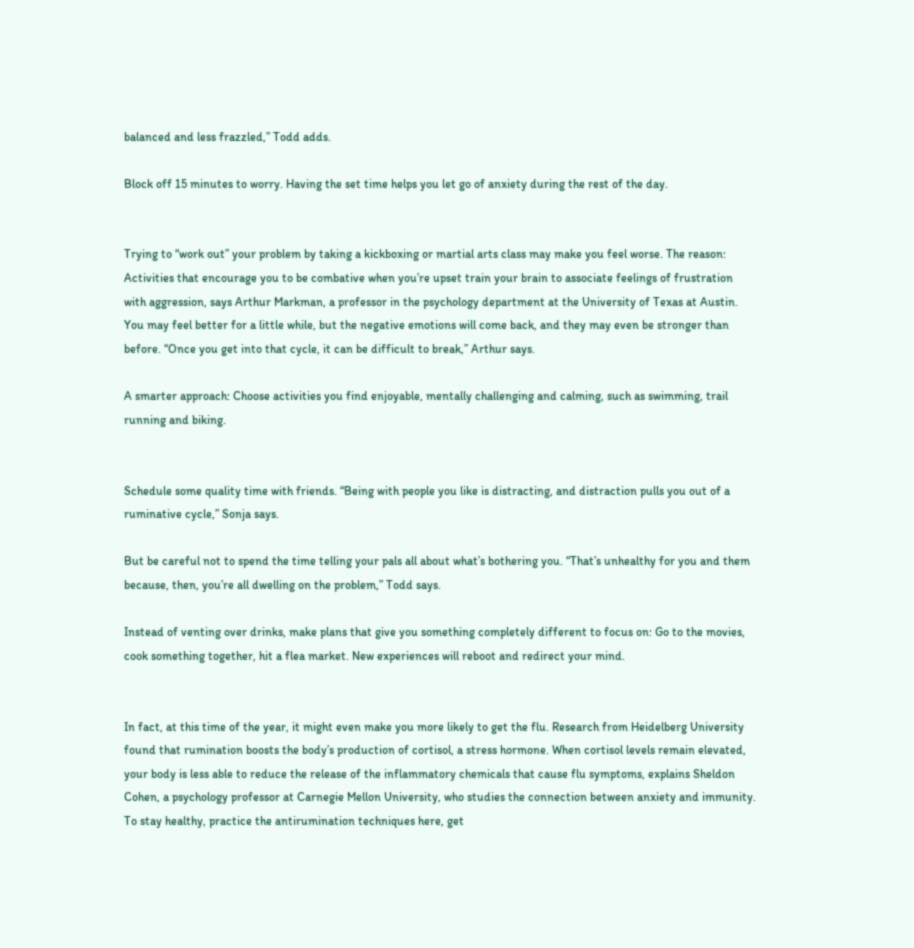balanced and less frazzled,” Todd adds.

Block off 15 minutes to worry. Having the set time helps you let go of anxiety during the rest of the day.


Trying to “work out” your problem by taking a kickboxing or martial arts class may make you feel worse. The reason: Activities that encourage you to be combative when you’re upset train your brain to associate feelings of frustration with aggression, says Arthur Markman, a professor in the psychology department at the University of Texas at Austin. You may feel better for a little while, but the negative emotions will come back, and they may even be stronger than before. “Once you get into that cycle, it can be difficult to break,” Arthur says.

A smarter approach: Choose activities you find enjoyable, mentally challenging and calming, such as swimming, trail running and biking.


Schedule some quality time with friends. “Being with people you like is distracting, and distraction pulls you out of a ruminative cycle,” Sonja says.

But be careful not to spend the time telling your pals all about what’s bothering you. “That’s unhealthy for you and them because, then, you’re all dwelling on the problem,” Todd says.

Instead of venting over drinks, make plans that give you something completely different to focus on: Go to the movies, cook something together, hit a flea market. New experiences will reboot and redirect your mind.


In fact, at this time of the year, it might even make you more likely to get the flu. Research from Heidelberg University found that rumination boosts the body’s production of cortisol, a stress hormone. When cortisol levels remain elevated, your body is less able to reduce the release of the inflammatory chemicals that cause flu symptoms, explains Sheldon Cohen, a psychology professor at Carnegie Mellon University, who studies the connection between anxiety and immunity. To stay healthy, practice the antirumination techniques here, get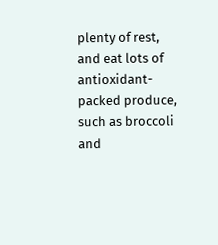plenty of rest, and eat lots of antioxidant-packed produce, such as broccoli and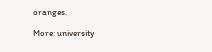oranges.

More: university